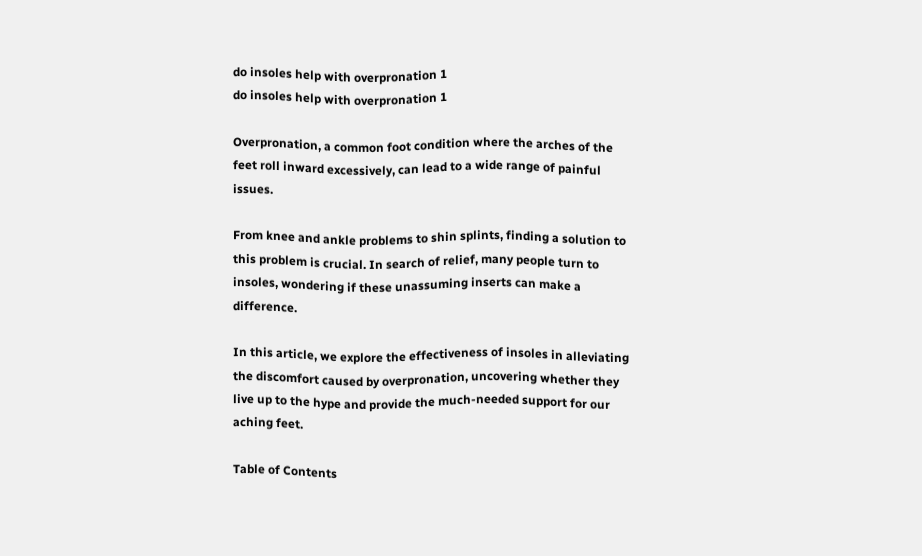do insoles help with overpronation 1
do insoles help with overpronation 1

Overpronation, a common foot condition where the arches of the feet roll inward excessively, can lead to a wide range of painful issues.

From knee and ankle problems to shin splints, finding a solution to this problem is crucial. In search of relief, many people turn to insoles, wondering if these unassuming inserts can make a difference.

In this article, we explore the effectiveness of insoles in alleviating the discomfort caused by overpronation, uncovering whether they live up to the hype and provide the much-needed support for our aching feet.

Table of Contents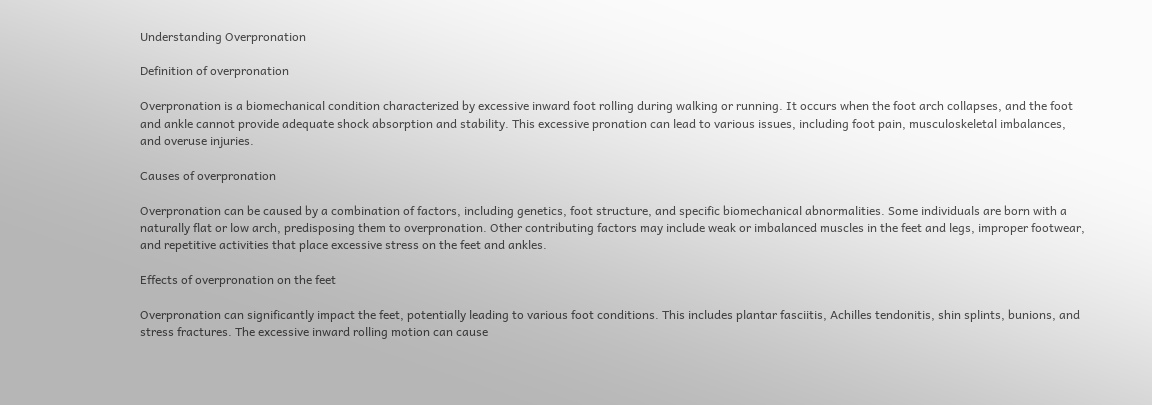Understanding Overpronation

Definition of overpronation

Overpronation is a biomechanical condition characterized by excessive inward foot rolling during walking or running. It occurs when the foot arch collapses, and the foot and ankle cannot provide adequate shock absorption and stability. This excessive pronation can lead to various issues, including foot pain, musculoskeletal imbalances, and overuse injuries.

Causes of overpronation

Overpronation can be caused by a combination of factors, including genetics, foot structure, and specific biomechanical abnormalities. Some individuals are born with a naturally flat or low arch, predisposing them to overpronation. Other contributing factors may include weak or imbalanced muscles in the feet and legs, improper footwear, and repetitive activities that place excessive stress on the feet and ankles.

Effects of overpronation on the feet

Overpronation can significantly impact the feet, potentially leading to various foot conditions. This includes plantar fasciitis, Achilles tendonitis, shin splints, bunions, and stress fractures. The excessive inward rolling motion can cause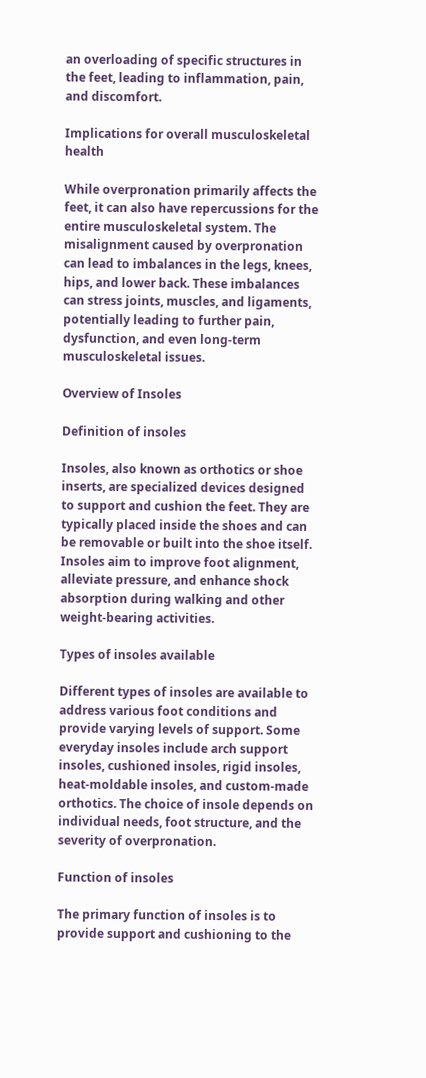an overloading of specific structures in the feet, leading to inflammation, pain, and discomfort.

Implications for overall musculoskeletal health

While overpronation primarily affects the feet, it can also have repercussions for the entire musculoskeletal system. The misalignment caused by overpronation can lead to imbalances in the legs, knees, hips, and lower back. These imbalances can stress joints, muscles, and ligaments, potentially leading to further pain, dysfunction, and even long-term musculoskeletal issues.

Overview of Insoles

Definition of insoles

Insoles, also known as orthotics or shoe inserts, are specialized devices designed to support and cushion the feet. They are typically placed inside the shoes and can be removable or built into the shoe itself. Insoles aim to improve foot alignment, alleviate pressure, and enhance shock absorption during walking and other weight-bearing activities.

Types of insoles available

Different types of insoles are available to address various foot conditions and provide varying levels of support. Some everyday insoles include arch support insoles, cushioned insoles, rigid insoles, heat-moldable insoles, and custom-made orthotics. The choice of insole depends on individual needs, foot structure, and the severity of overpronation.

Function of insoles

The primary function of insoles is to provide support and cushioning to the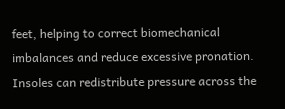feet, helping to correct biomechanical imbalances and reduce excessive pronation. Insoles can redistribute pressure across the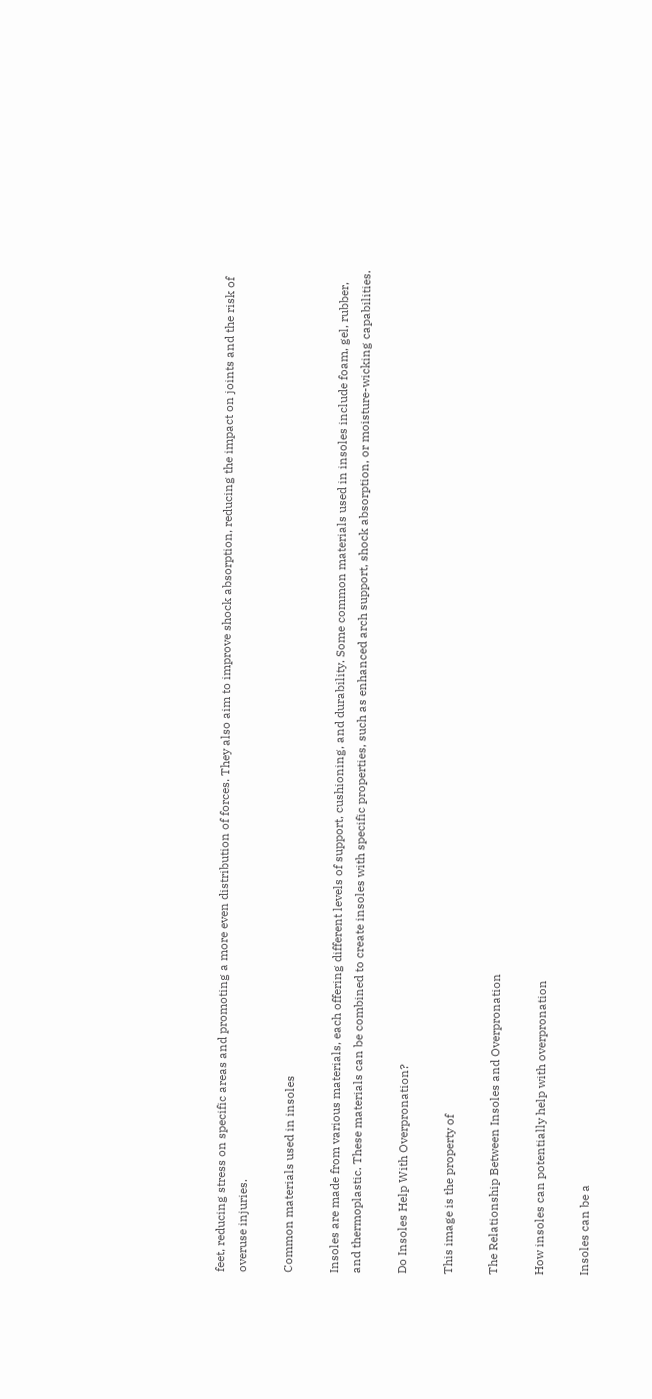feet, reducing stress on specific areas and promoting a more even distribution of forces. They also aim to improve shock absorption, reducing the impact on joints and the risk of overuse injuries.

Common materials used in insoles

Insoles are made from various materials, each offering different levels of support, cushioning, and durability. Some common materials used in insoles include foam, gel, rubber, and thermoplastic. These materials can be combined to create insoles with specific properties, such as enhanced arch support, shock absorption, or moisture-wicking capabilities.

Do Insoles Help With Overpronation?

This image is the property of

The Relationship Between Insoles and Overpronation

How insoles can potentially help with overpronation

Insoles can be a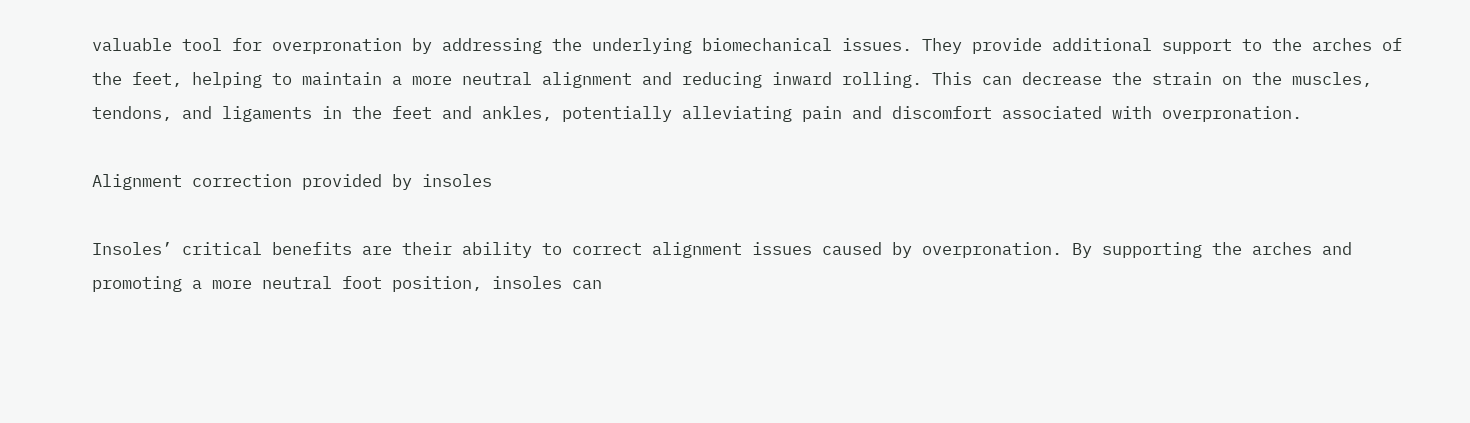valuable tool for overpronation by addressing the underlying biomechanical issues. They provide additional support to the arches of the feet, helping to maintain a more neutral alignment and reducing inward rolling. This can decrease the strain on the muscles, tendons, and ligaments in the feet and ankles, potentially alleviating pain and discomfort associated with overpronation.

Alignment correction provided by insoles

Insoles’ critical benefits are their ability to correct alignment issues caused by overpronation. By supporting the arches and promoting a more neutral foot position, insoles can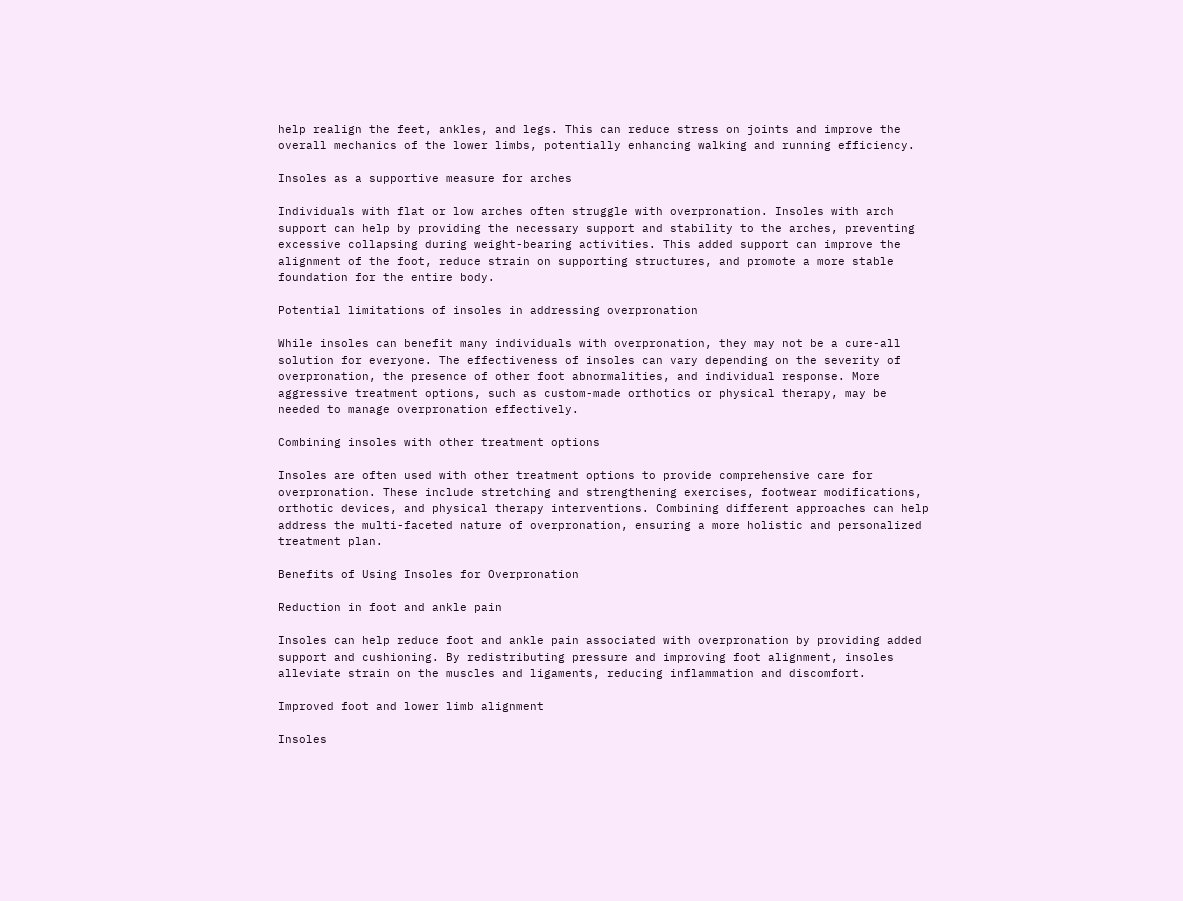help realign the feet, ankles, and legs. This can reduce stress on joints and improve the overall mechanics of the lower limbs, potentially enhancing walking and running efficiency.

Insoles as a supportive measure for arches

Individuals with flat or low arches often struggle with overpronation. Insoles with arch support can help by providing the necessary support and stability to the arches, preventing excessive collapsing during weight-bearing activities. This added support can improve the alignment of the foot, reduce strain on supporting structures, and promote a more stable foundation for the entire body.

Potential limitations of insoles in addressing overpronation

While insoles can benefit many individuals with overpronation, they may not be a cure-all solution for everyone. The effectiveness of insoles can vary depending on the severity of overpronation, the presence of other foot abnormalities, and individual response. More aggressive treatment options, such as custom-made orthotics or physical therapy, may be needed to manage overpronation effectively.

Combining insoles with other treatment options

Insoles are often used with other treatment options to provide comprehensive care for overpronation. These include stretching and strengthening exercises, footwear modifications, orthotic devices, and physical therapy interventions. Combining different approaches can help address the multi-faceted nature of overpronation, ensuring a more holistic and personalized treatment plan.

Benefits of Using Insoles for Overpronation

Reduction in foot and ankle pain

Insoles can help reduce foot and ankle pain associated with overpronation by providing added support and cushioning. By redistributing pressure and improving foot alignment, insoles alleviate strain on the muscles and ligaments, reducing inflammation and discomfort.

Improved foot and lower limb alignment

Insoles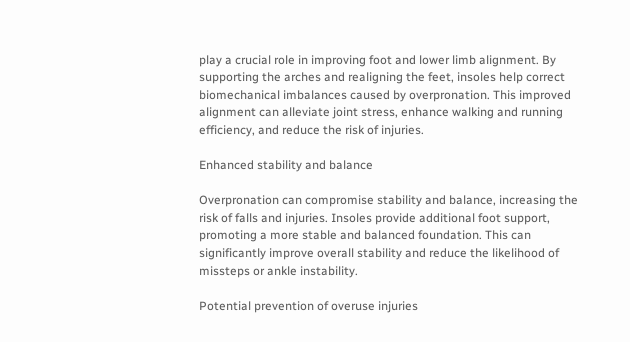play a crucial role in improving foot and lower limb alignment. By supporting the arches and realigning the feet, insoles help correct biomechanical imbalances caused by overpronation. This improved alignment can alleviate joint stress, enhance walking and running efficiency, and reduce the risk of injuries.

Enhanced stability and balance

Overpronation can compromise stability and balance, increasing the risk of falls and injuries. Insoles provide additional foot support, promoting a more stable and balanced foundation. This can significantly improve overall stability and reduce the likelihood of missteps or ankle instability.

Potential prevention of overuse injuries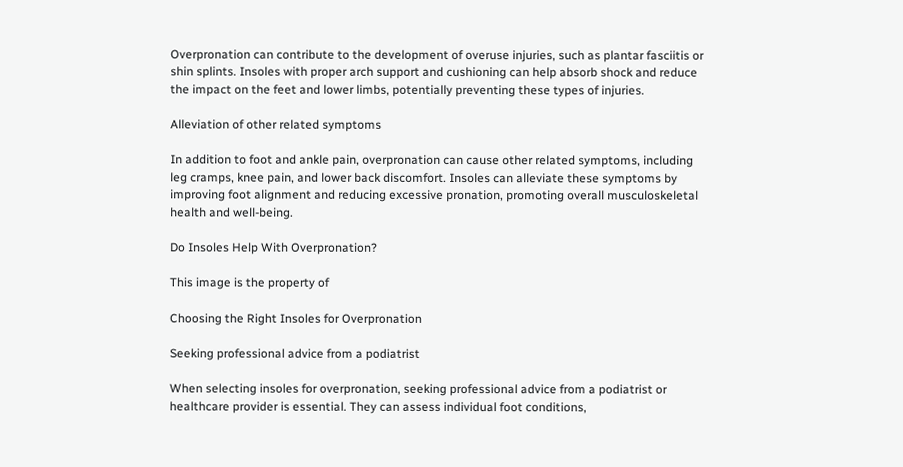Overpronation can contribute to the development of overuse injuries, such as plantar fasciitis or shin splints. Insoles with proper arch support and cushioning can help absorb shock and reduce the impact on the feet and lower limbs, potentially preventing these types of injuries.

Alleviation of other related symptoms

In addition to foot and ankle pain, overpronation can cause other related symptoms, including leg cramps, knee pain, and lower back discomfort. Insoles can alleviate these symptoms by improving foot alignment and reducing excessive pronation, promoting overall musculoskeletal health and well-being.

Do Insoles Help With Overpronation?

This image is the property of

Choosing the Right Insoles for Overpronation

Seeking professional advice from a podiatrist

When selecting insoles for overpronation, seeking professional advice from a podiatrist or healthcare provider is essential. They can assess individual foot conditions,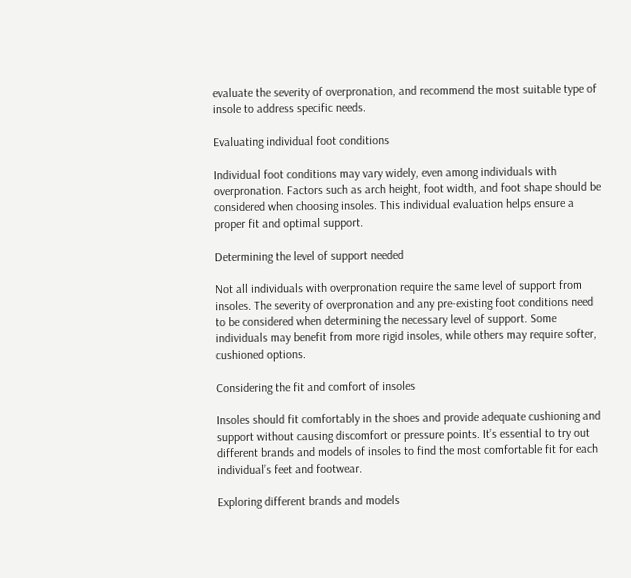evaluate the severity of overpronation, and recommend the most suitable type of insole to address specific needs.

Evaluating individual foot conditions

Individual foot conditions may vary widely, even among individuals with overpronation. Factors such as arch height, foot width, and foot shape should be considered when choosing insoles. This individual evaluation helps ensure a proper fit and optimal support.

Determining the level of support needed

Not all individuals with overpronation require the same level of support from insoles. The severity of overpronation and any pre-existing foot conditions need to be considered when determining the necessary level of support. Some individuals may benefit from more rigid insoles, while others may require softer, cushioned options.

Considering the fit and comfort of insoles

Insoles should fit comfortably in the shoes and provide adequate cushioning and support without causing discomfort or pressure points. It’s essential to try out different brands and models of insoles to find the most comfortable fit for each individual’s feet and footwear.

Exploring different brands and models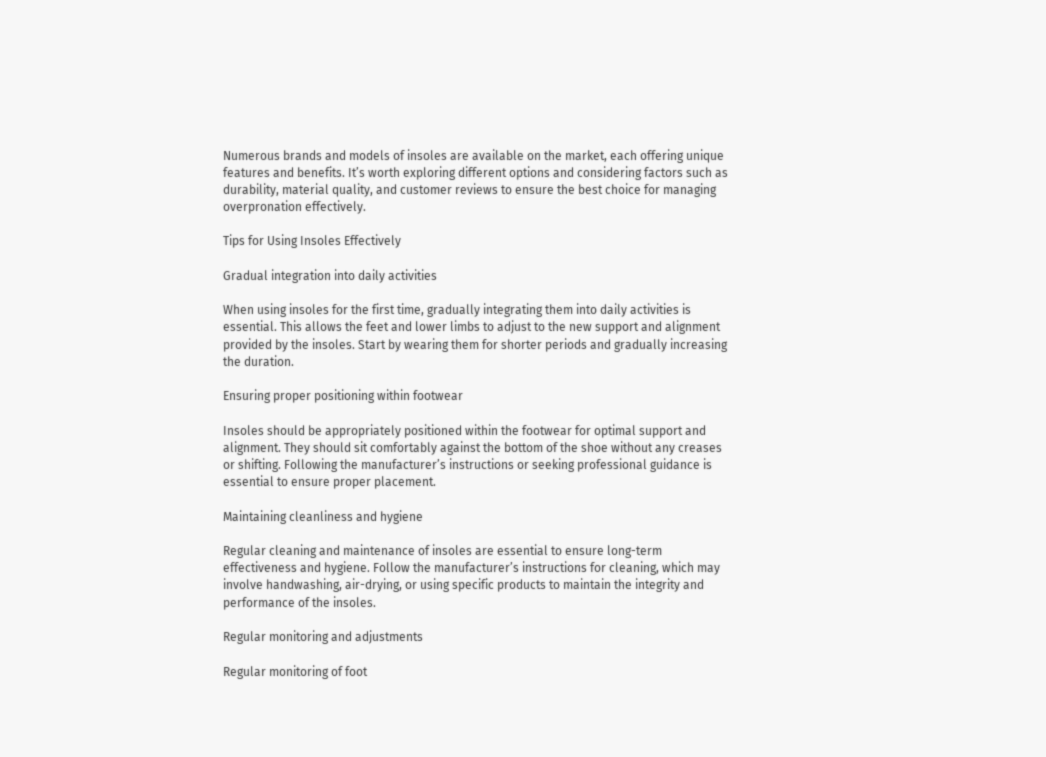Numerous brands and models of insoles are available on the market, each offering unique features and benefits. It’s worth exploring different options and considering factors such as durability, material quality, and customer reviews to ensure the best choice for managing overpronation effectively.

Tips for Using Insoles Effectively

Gradual integration into daily activities

When using insoles for the first time, gradually integrating them into daily activities is essential. This allows the feet and lower limbs to adjust to the new support and alignment provided by the insoles. Start by wearing them for shorter periods and gradually increasing the duration.

Ensuring proper positioning within footwear

Insoles should be appropriately positioned within the footwear for optimal support and alignment. They should sit comfortably against the bottom of the shoe without any creases or shifting. Following the manufacturer’s instructions or seeking professional guidance is essential to ensure proper placement.

Maintaining cleanliness and hygiene

Regular cleaning and maintenance of insoles are essential to ensure long-term effectiveness and hygiene. Follow the manufacturer’s instructions for cleaning, which may involve handwashing, air-drying, or using specific products to maintain the integrity and performance of the insoles.

Regular monitoring and adjustments

Regular monitoring of foot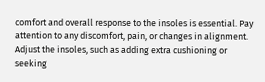comfort and overall response to the insoles is essential. Pay attention to any discomfort, pain, or changes in alignment. Adjust the insoles, such as adding extra cushioning or seeking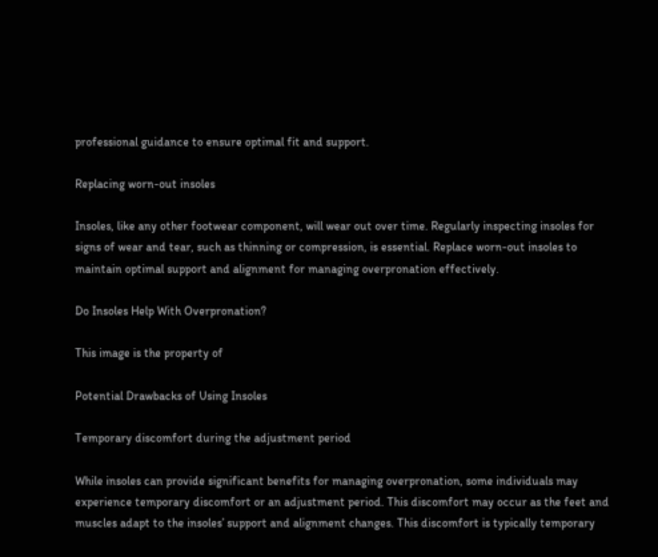professional guidance to ensure optimal fit and support.

Replacing worn-out insoles

Insoles, like any other footwear component, will wear out over time. Regularly inspecting insoles for signs of wear and tear, such as thinning or compression, is essential. Replace worn-out insoles to maintain optimal support and alignment for managing overpronation effectively.

Do Insoles Help With Overpronation?

This image is the property of

Potential Drawbacks of Using Insoles

Temporary discomfort during the adjustment period

While insoles can provide significant benefits for managing overpronation, some individuals may experience temporary discomfort or an adjustment period. This discomfort may occur as the feet and muscles adapt to the insoles’ support and alignment changes. This discomfort is typically temporary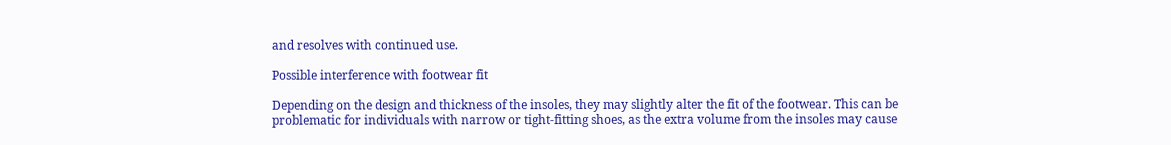and resolves with continued use.

Possible interference with footwear fit

Depending on the design and thickness of the insoles, they may slightly alter the fit of the footwear. This can be problematic for individuals with narrow or tight-fitting shoes, as the extra volume from the insoles may cause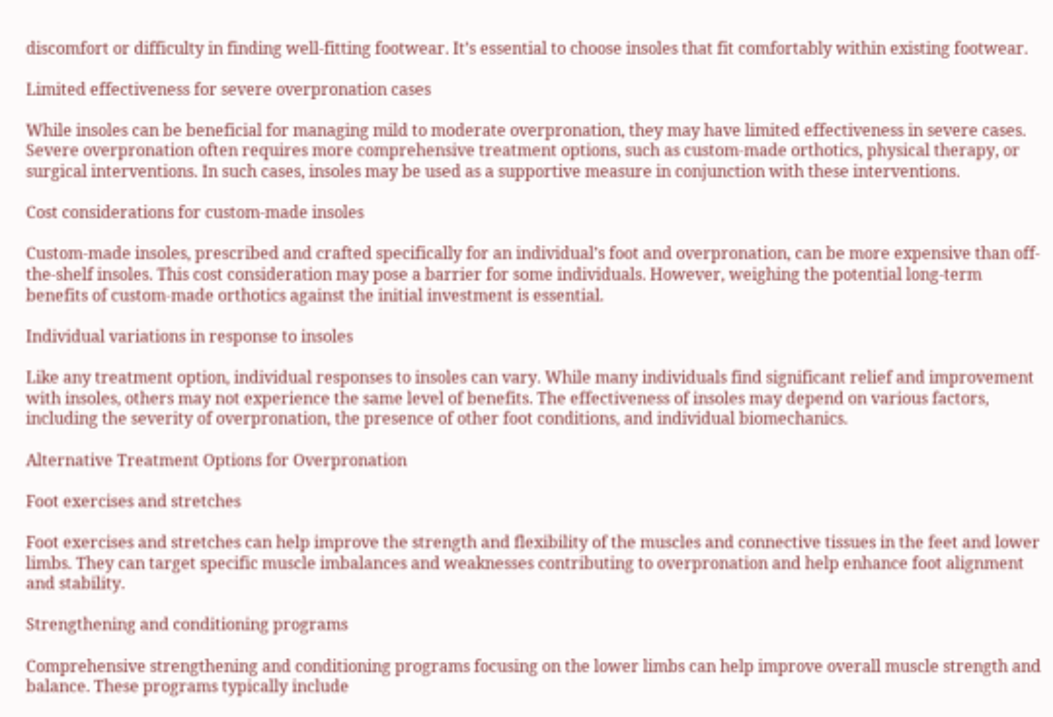discomfort or difficulty in finding well-fitting footwear. It’s essential to choose insoles that fit comfortably within existing footwear.

Limited effectiveness for severe overpronation cases

While insoles can be beneficial for managing mild to moderate overpronation, they may have limited effectiveness in severe cases. Severe overpronation often requires more comprehensive treatment options, such as custom-made orthotics, physical therapy, or surgical interventions. In such cases, insoles may be used as a supportive measure in conjunction with these interventions.

Cost considerations for custom-made insoles

Custom-made insoles, prescribed and crafted specifically for an individual’s foot and overpronation, can be more expensive than off-the-shelf insoles. This cost consideration may pose a barrier for some individuals. However, weighing the potential long-term benefits of custom-made orthotics against the initial investment is essential.

Individual variations in response to insoles

Like any treatment option, individual responses to insoles can vary. While many individuals find significant relief and improvement with insoles, others may not experience the same level of benefits. The effectiveness of insoles may depend on various factors, including the severity of overpronation, the presence of other foot conditions, and individual biomechanics.

Alternative Treatment Options for Overpronation

Foot exercises and stretches

Foot exercises and stretches can help improve the strength and flexibility of the muscles and connective tissues in the feet and lower limbs. They can target specific muscle imbalances and weaknesses contributing to overpronation and help enhance foot alignment and stability.

Strengthening and conditioning programs

Comprehensive strengthening and conditioning programs focusing on the lower limbs can help improve overall muscle strength and balance. These programs typically include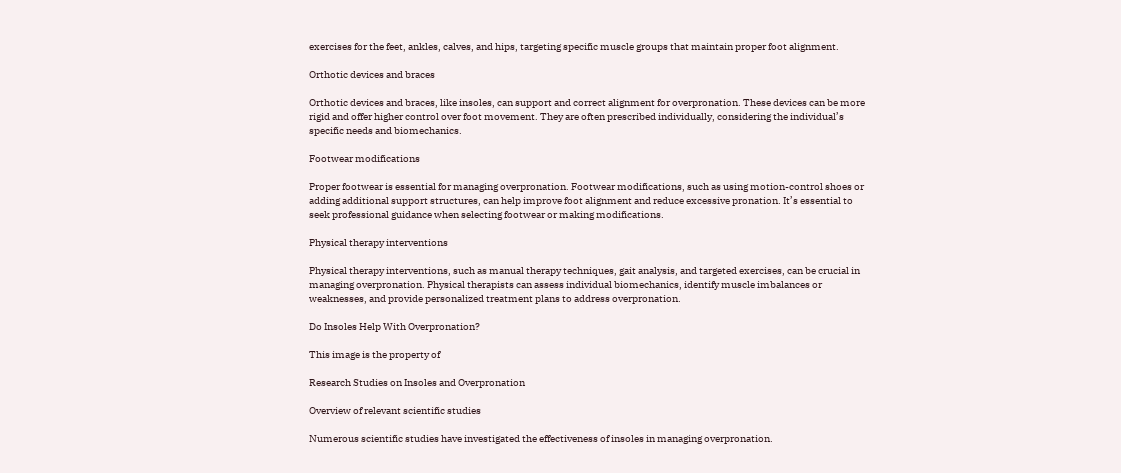exercises for the feet, ankles, calves, and hips, targeting specific muscle groups that maintain proper foot alignment.

Orthotic devices and braces

Orthotic devices and braces, like insoles, can support and correct alignment for overpronation. These devices can be more rigid and offer higher control over foot movement. They are often prescribed individually, considering the individual’s specific needs and biomechanics.

Footwear modifications

Proper footwear is essential for managing overpronation. Footwear modifications, such as using motion-control shoes or adding additional support structures, can help improve foot alignment and reduce excessive pronation. It’s essential to seek professional guidance when selecting footwear or making modifications.

Physical therapy interventions

Physical therapy interventions, such as manual therapy techniques, gait analysis, and targeted exercises, can be crucial in managing overpronation. Physical therapists can assess individual biomechanics, identify muscle imbalances or weaknesses, and provide personalized treatment plans to address overpronation.

Do Insoles Help With Overpronation?

This image is the property of

Research Studies on Insoles and Overpronation

Overview of relevant scientific studies

Numerous scientific studies have investigated the effectiveness of insoles in managing overpronation.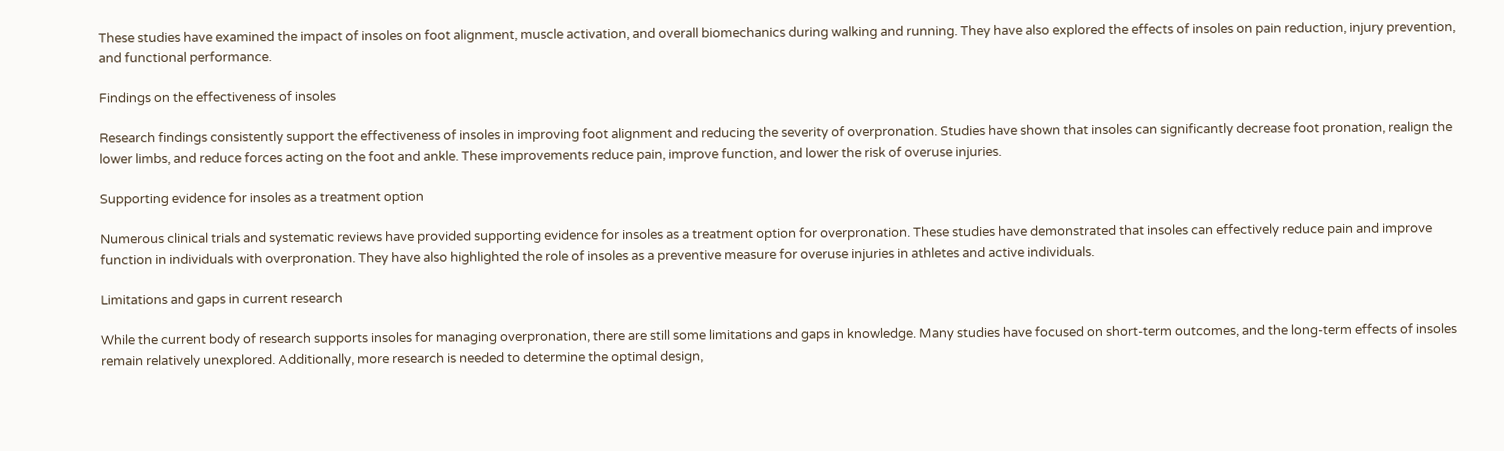These studies have examined the impact of insoles on foot alignment, muscle activation, and overall biomechanics during walking and running. They have also explored the effects of insoles on pain reduction, injury prevention, and functional performance.

Findings on the effectiveness of insoles

Research findings consistently support the effectiveness of insoles in improving foot alignment and reducing the severity of overpronation. Studies have shown that insoles can significantly decrease foot pronation, realign the lower limbs, and reduce forces acting on the foot and ankle. These improvements reduce pain, improve function, and lower the risk of overuse injuries.

Supporting evidence for insoles as a treatment option

Numerous clinical trials and systematic reviews have provided supporting evidence for insoles as a treatment option for overpronation. These studies have demonstrated that insoles can effectively reduce pain and improve function in individuals with overpronation. They have also highlighted the role of insoles as a preventive measure for overuse injuries in athletes and active individuals.

Limitations and gaps in current research

While the current body of research supports insoles for managing overpronation, there are still some limitations and gaps in knowledge. Many studies have focused on short-term outcomes, and the long-term effects of insoles remain relatively unexplored. Additionally, more research is needed to determine the optimal design,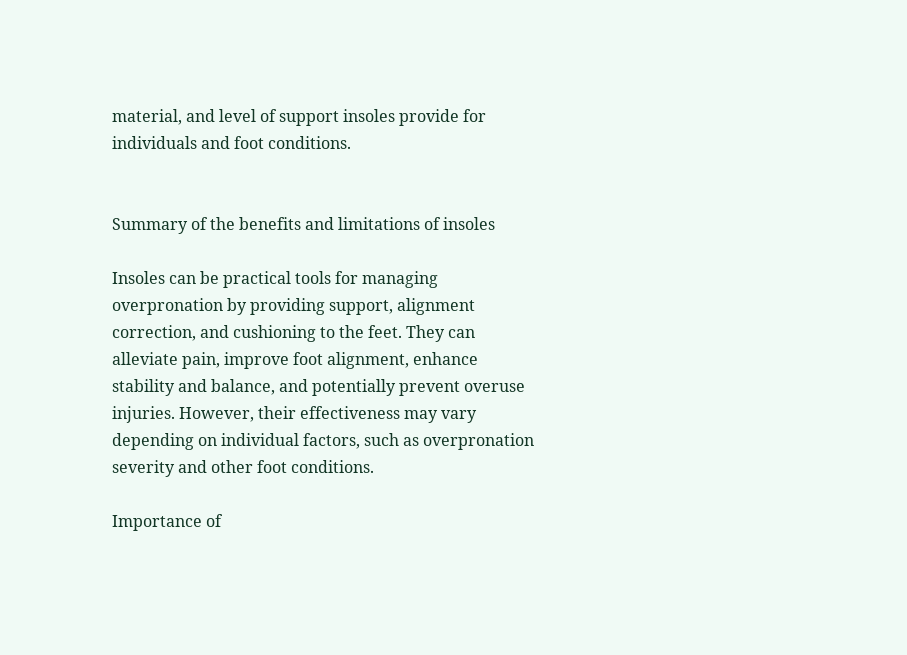material, and level of support insoles provide for individuals and foot conditions.


Summary of the benefits and limitations of insoles

Insoles can be practical tools for managing overpronation by providing support, alignment correction, and cushioning to the feet. They can alleviate pain, improve foot alignment, enhance stability and balance, and potentially prevent overuse injuries. However, their effectiveness may vary depending on individual factors, such as overpronation severity and other foot conditions.

Importance of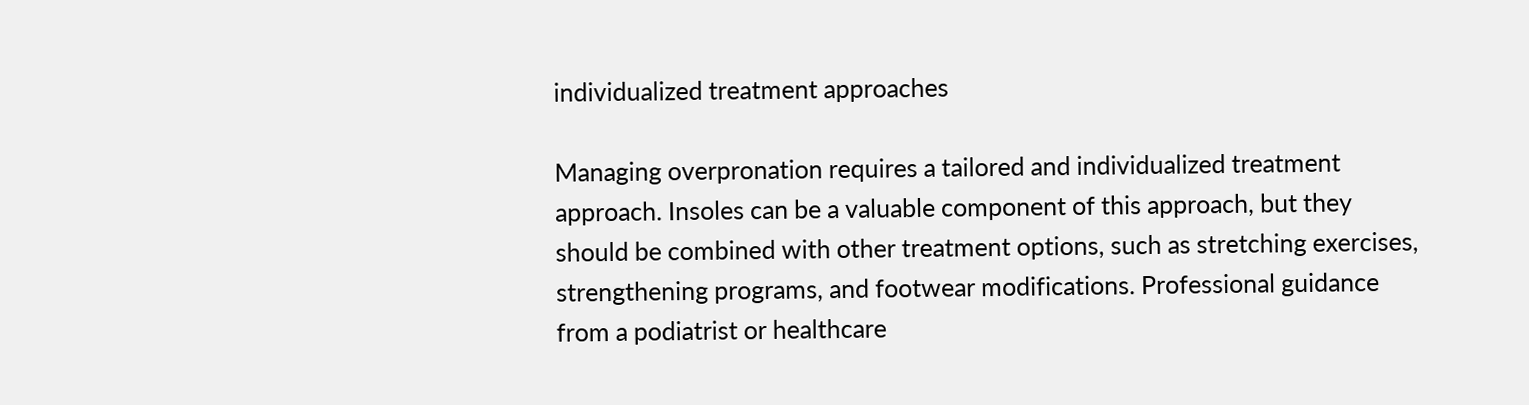individualized treatment approaches

Managing overpronation requires a tailored and individualized treatment approach. Insoles can be a valuable component of this approach, but they should be combined with other treatment options, such as stretching exercises, strengthening programs, and footwear modifications. Professional guidance from a podiatrist or healthcare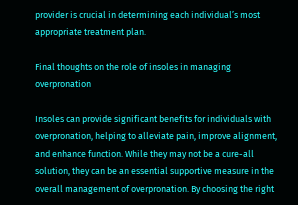provider is crucial in determining each individual’s most appropriate treatment plan.

Final thoughts on the role of insoles in managing overpronation

Insoles can provide significant benefits for individuals with overpronation, helping to alleviate pain, improve alignment, and enhance function. While they may not be a cure-all solution, they can be an essential supportive measure in the overall management of overpronation. By choosing the right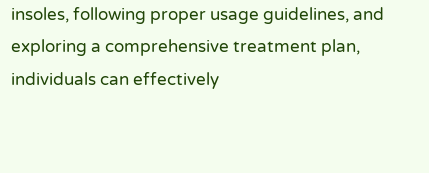insoles, following proper usage guidelines, and exploring a comprehensive treatment plan, individuals can effectively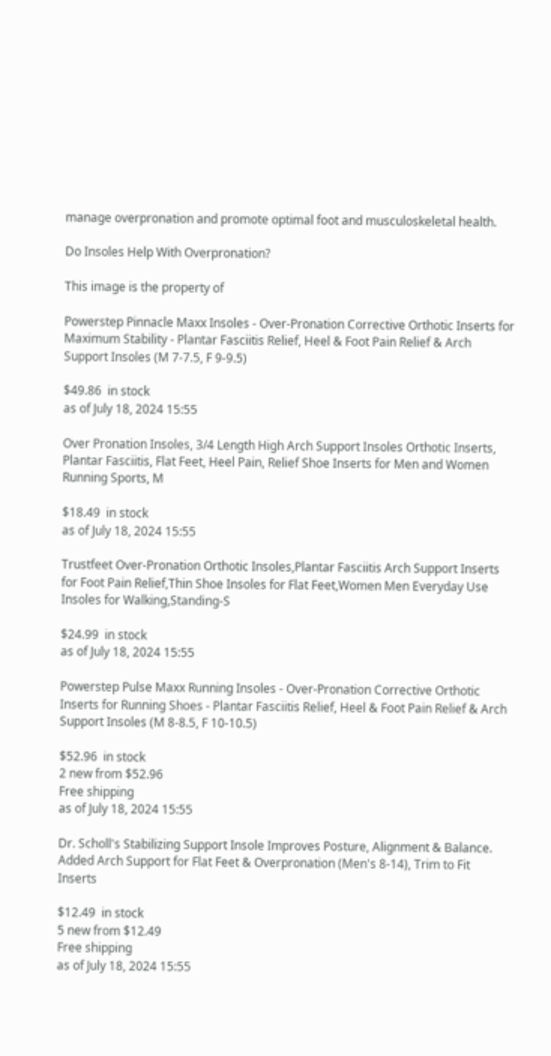manage overpronation and promote optimal foot and musculoskeletal health.

Do Insoles Help With Overpronation?

This image is the property of

Powerstep Pinnacle Maxx Insoles - Over-Pronation Corrective Orthotic Inserts for Maximum Stability - Plantar Fasciitis Relief, Heel & Foot Pain Relief & Arch Support Insoles (M 7-7.5, F 9-9.5)

$49.86  in stock
as of July 18, 2024 15:55

Over Pronation Insoles, 3/4 Length High Arch Support Insoles Orthotic Inserts, Plantar Fasciitis, Flat Feet, Heel Pain, Relief Shoe Inserts for Men and Women Running Sports, M

$18.49  in stock
as of July 18, 2024 15:55

Trustfeet Over-Pronation Orthotic Insoles,Plantar Fasciitis Arch Support Inserts for Foot Pain Relief,Thin Shoe Insoles for Flat Feet,Women Men Everyday Use Insoles for Walking,Standing-S

$24.99  in stock
as of July 18, 2024 15:55

Powerstep Pulse Maxx Running Insoles - Over-Pronation Corrective Orthotic Inserts for Running Shoes - Plantar Fasciitis Relief, Heel & Foot Pain Relief & Arch Support Insoles (M 8-8.5, F 10-10.5)

$52.96  in stock
2 new from $52.96
Free shipping
as of July 18, 2024 15:55

Dr. Scholl's Stabilizing Support Insole Improves Posture, Alignment & Balance. Added Arch Support for Flat Feet & Overpronation (Men's 8-14), Trim to Fit Inserts

$12.49  in stock
5 new from $12.49
Free shipping
as of July 18, 2024 15:55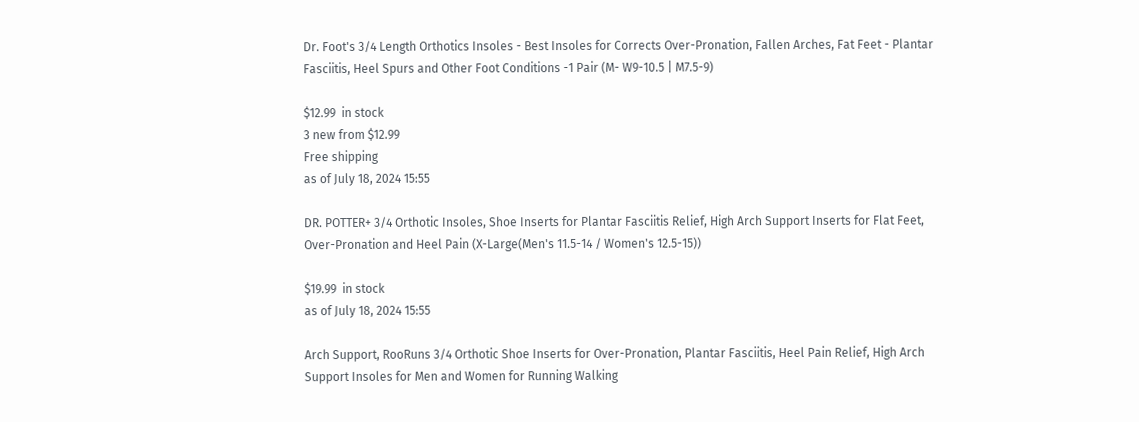Dr. Foot's 3/4 Length Orthotics Insoles - Best Insoles for Corrects Over-Pronation, Fallen Arches, Fat Feet - Plantar Fasciitis, Heel Spurs and Other Foot Conditions -1 Pair (M- W9-10.5 | M7.5-9)

$12.99  in stock
3 new from $12.99
Free shipping
as of July 18, 2024 15:55

DR. POTTER+ 3/4 Orthotic Insoles, Shoe Inserts for Plantar Fasciitis Relief, High Arch Support Inserts for Flat Feet, Over-Pronation and Heel Pain (X-Large(Men's 11.5-14 / Women's 12.5-15))

$19.99  in stock
as of July 18, 2024 15:55

Arch Support, RooRuns 3/4 Orthotic Shoe Inserts for Over-Pronation, Plantar Fasciitis, Heel Pain Relief, High Arch Support Insoles for Men and Women for Running Walking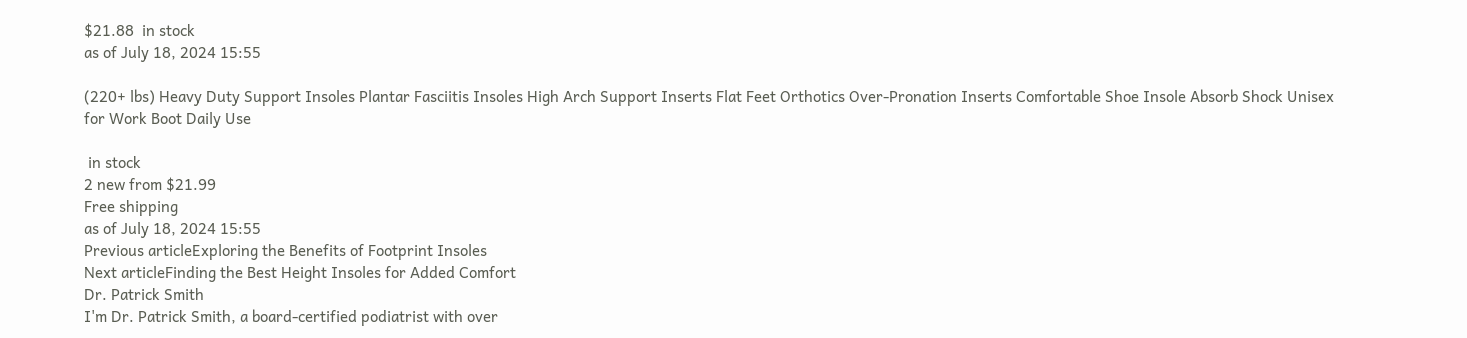$21.88  in stock
as of July 18, 2024 15:55

(220+ lbs) Heavy Duty Support Insoles Plantar Fasciitis Insoles High Arch Support Inserts Flat Feet Orthotics Over-Pronation Inserts Comfortable Shoe Insole Absorb Shock Unisex for Work Boot Daily Use

 in stock
2 new from $21.99
Free shipping
as of July 18, 2024 15:55
Previous articleExploring the Benefits of Footprint Insoles
Next articleFinding the Best Height Insoles for Added Comfort
Dr. Patrick Smith
I'm Dr. Patrick Smith, a board-certified podiatrist with over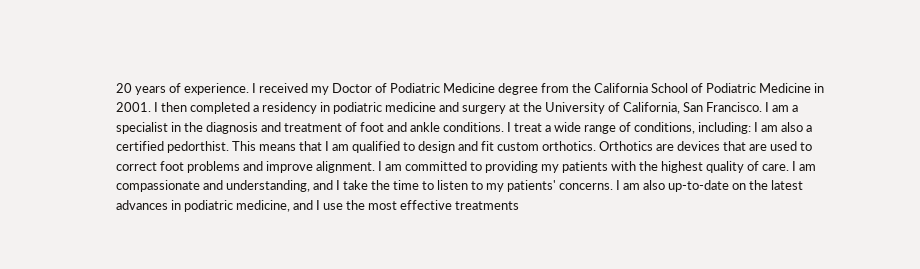20 years of experience. I received my Doctor of Podiatric Medicine degree from the California School of Podiatric Medicine in 2001. I then completed a residency in podiatric medicine and surgery at the University of California, San Francisco. I am a specialist in the diagnosis and treatment of foot and ankle conditions. I treat a wide range of conditions, including: I am also a certified pedorthist. This means that I am qualified to design and fit custom orthotics. Orthotics are devices that are used to correct foot problems and improve alignment. I am committed to providing my patients with the highest quality of care. I am compassionate and understanding, and I take the time to listen to my patients' concerns. I am also up-to-date on the latest advances in podiatric medicine, and I use the most effective treatments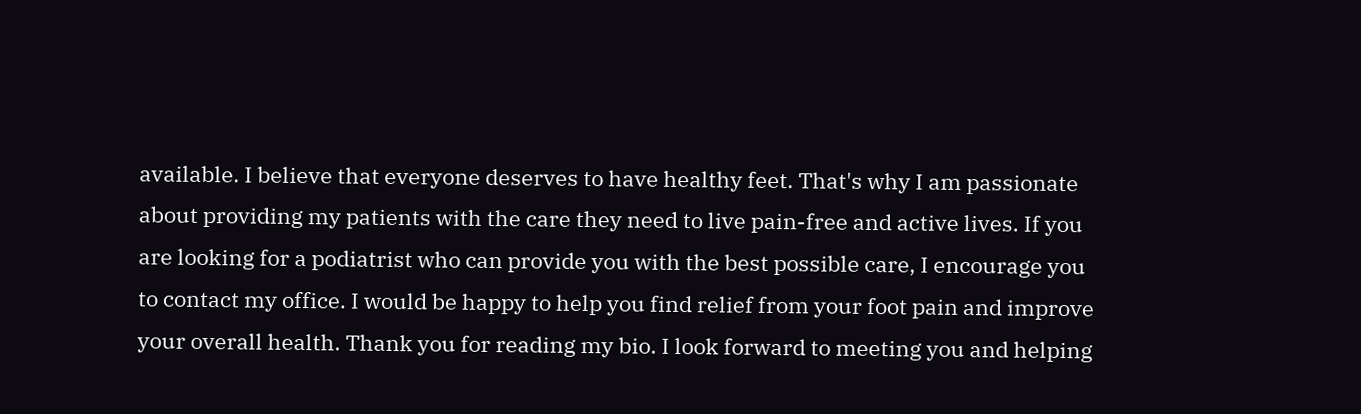available. I believe that everyone deserves to have healthy feet. That's why I am passionate about providing my patients with the care they need to live pain-free and active lives. If you are looking for a podiatrist who can provide you with the best possible care, I encourage you to contact my office. I would be happy to help you find relief from your foot pain and improve your overall health. Thank you for reading my bio. I look forward to meeting you and helping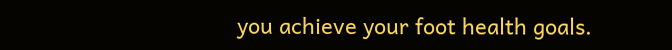you achieve your foot health goals.